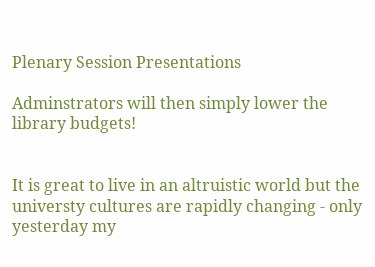Plenary Session Presentations

Adminstrators will then simply lower the library budgets!


It is great to live in an altruistic world but the universty cultures are rapidly changing - only yesterday my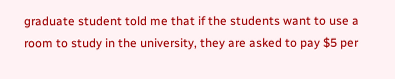graduate student told me that if the students want to use a room to study in the university, they are asked to pay $5 per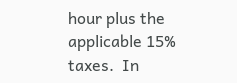hour plus the applicable 15% taxes.  In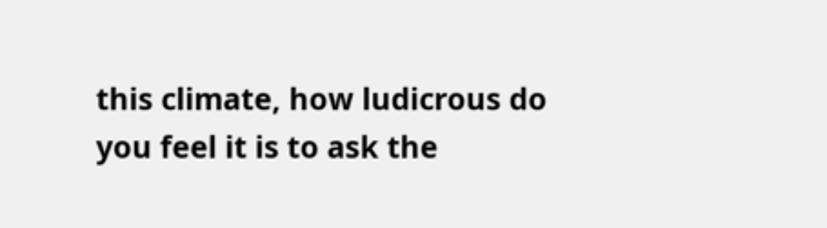this climate, how ludicrous do you feel it is to ask the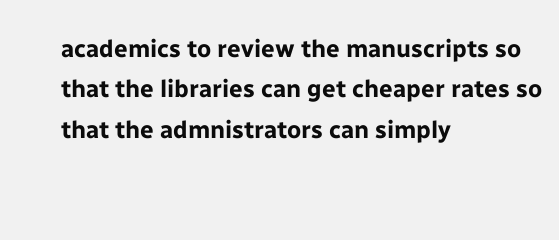academics to review the manuscripts so that the libraries can get cheaper rates so that the admnistrators can simply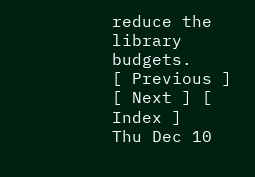reduce the library budgets.
[ Previous ] [ Next ] [ Index ]           Thu Dec 10